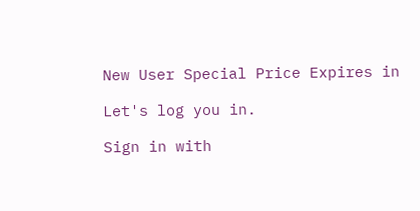New User Special Price Expires in

Let's log you in.

Sign in with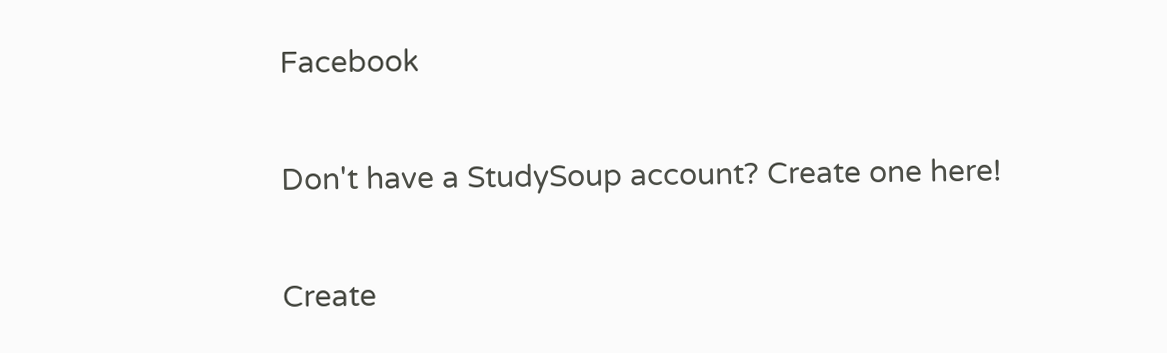Facebook


Don't have a StudySoup account? Create one here!


Create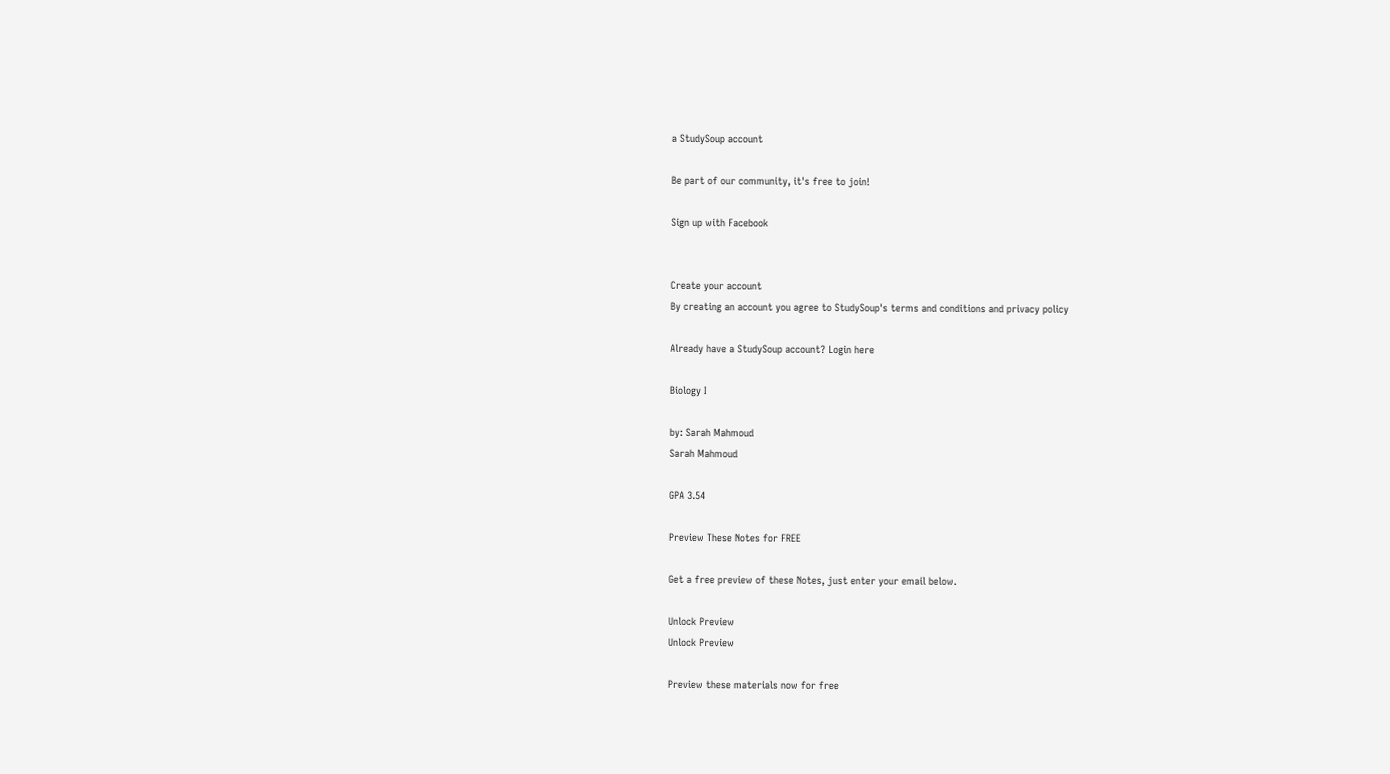a StudySoup account

Be part of our community, it's free to join!

Sign up with Facebook


Create your account
By creating an account you agree to StudySoup's terms and conditions and privacy policy

Already have a StudySoup account? Login here

Biology I

by: Sarah Mahmoud
Sarah Mahmoud

GPA 3.54

Preview These Notes for FREE

Get a free preview of these Notes, just enter your email below.

Unlock Preview
Unlock Preview

Preview these materials now for free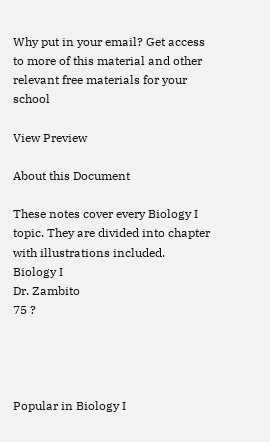Why put in your email? Get access to more of this material and other relevant free materials for your school

View Preview

About this Document

These notes cover every Biology I topic. They are divided into chapter with illustrations included.
Biology I
Dr. Zambito
75 ?




Popular in Biology I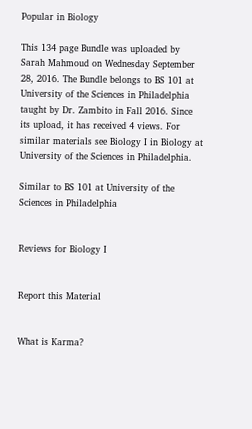Popular in Biology

This 134 page Bundle was uploaded by Sarah Mahmoud on Wednesday September 28, 2016. The Bundle belongs to BS 101 at University of the Sciences in Philadelphia taught by Dr. Zambito in Fall 2016. Since its upload, it has received 4 views. For similar materials see Biology I in Biology at University of the Sciences in Philadelphia.

Similar to BS 101 at University of the Sciences in Philadelphia


Reviews for Biology I


Report this Material


What is Karma?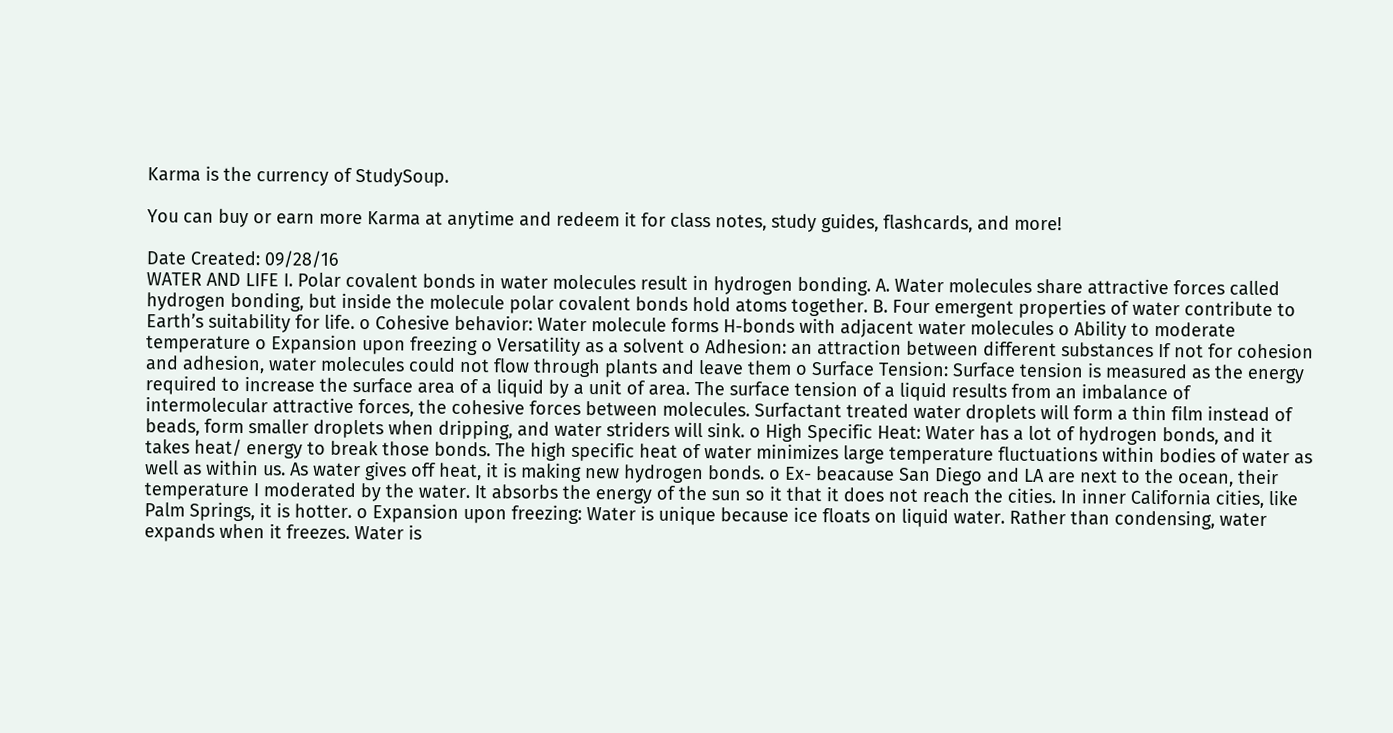Karma is the currency of StudySoup.

You can buy or earn more Karma at anytime and redeem it for class notes, study guides, flashcards, and more!

Date Created: 09/28/16
WATER AND LIFE I. Polar covalent bonds in water molecules result in hydrogen bonding. A. Water molecules share attractive forces called hydrogen bonding, but inside the molecule polar covalent bonds hold atoms together. B. Four emergent properties of water contribute to Earth’s suitability for life. o Cohesive behavior: Water molecule forms H-bonds with adjacent water molecules o Ability to moderate temperature o Expansion upon freezing o Versatility as a solvent o Adhesion: an attraction between different substances If not for cohesion and adhesion, water molecules could not flow through plants and leave them o Surface Tension: Surface tension is measured as the energy required to increase the surface area of a liquid by a unit of area. The surface tension of a liquid results from an imbalance of intermolecular attractive forces, the cohesive forces between molecules. Surfactant treated water droplets will form a thin film instead of beads, form smaller droplets when dripping, and water striders will sink. o High Specific Heat: Water has a lot of hydrogen bonds, and it takes heat/ energy to break those bonds. The high specific heat of water minimizes large temperature fluctuations within bodies of water as well as within us. As water gives off heat, it is making new hydrogen bonds. o Ex- beacause San Diego and LA are next to the ocean, their temperature I moderated by the water. It absorbs the energy of the sun so it that it does not reach the cities. In inner California cities, like Palm Springs, it is hotter. o Expansion upon freezing: Water is unique because ice floats on liquid water. Rather than condensing, water expands when it freezes. Water is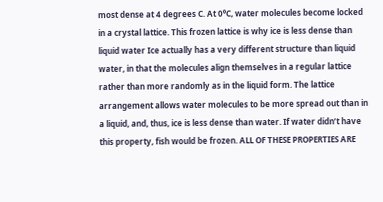most dense at 4 degrees C. At 0⁰C, water molecules become locked in a crystal lattice. This frozen lattice is why ice is less dense than liquid water Ice actually has a very different structure than liquid water, in that the molecules align themselves in a regular lattice rather than more randomly as in the liquid form. The lattice arrangement allows water molecules to be more spread out than in a liquid, and, thus, ice is less dense than water. If water didn’t have this property, fish would be frozen. ALL OF THESE PROPERTIES ARE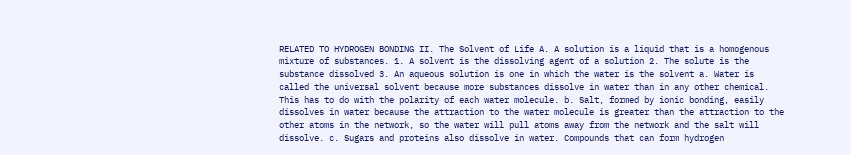RELATED TO HYDROGEN BONDING II. The Solvent of Life A. A solution is a liquid that is a homogenous mixture of substances. 1. A solvent is the dissolving agent of a solution 2. The solute is the substance dissolved 3. An aqueous solution is one in which the water is the solvent a. Water is called the universal solvent because more substances dissolve in water than in any other chemical. This has to do with the polarity of each water molecule. b. Salt, formed by ionic bonding, easily dissolves in water because the attraction to the water molecule is greater than the attraction to the other atoms in the network, so the water will pull atoms away from the network and the salt will dissolve. c. Sugars and proteins also dissolve in water. Compounds that can form hydrogen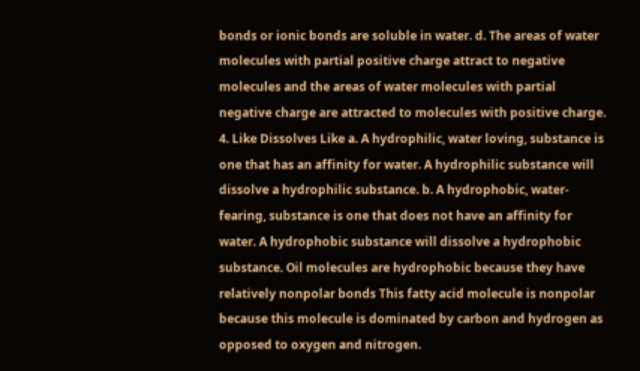bonds or ionic bonds are soluble in water. d. The areas of water molecules with partial positive charge attract to negative molecules and the areas of water molecules with partial negative charge are attracted to molecules with positive charge. 4. Like Dissolves Like a. A hydrophilic, water loving, substance is one that has an affinity for water. A hydrophilic substance will dissolve a hydrophilic substance. b. A hydrophobic, water- fearing, substance is one that does not have an affinity for water. A hydrophobic substance will dissolve a hydrophobic substance. Oil molecules are hydrophobic because they have relatively nonpolar bonds This fatty acid molecule is nonpolar because this molecule is dominated by carbon and hydrogen as opposed to oxygen and nitrogen.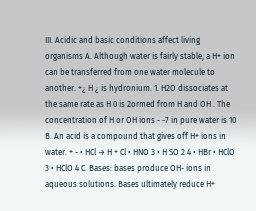III. Acidic and basic conditions affect living organisms A. Although water is fairly stable, a H+ ion can be transferred from one water molecule to another. +¿ H ¿ is hydronium. 1. H2O dissociates at the same rate as H 0 is 2ormed from H and OH . The concentration of H or OH ions - -7 in pure water is 10 B. An acid is a compound that gives off H+ ions in water. + - • HCl → H + Cl • HNO 3 • H SO 2 4 • HBr • HClO 3 • HClO 4 C. Bases: bases produce OH- ions in aqueous solutions. Bases ultimately reduce H+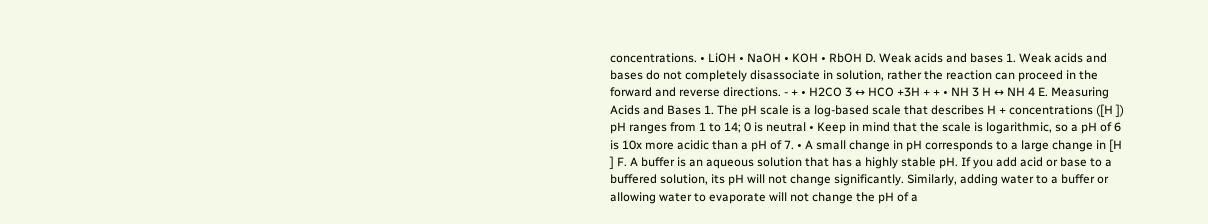concentrations. • LiOH • NaOH • KOH • RbOH D. Weak acids and bases 1. Weak acids and bases do not completely disassociate in solution, rather the reaction can proceed in the forward and reverse directions. - + • H2CO 3 ↔ HCO +3H + + • NH 3 H ↔ NH 4 E. Measuring Acids and Bases 1. The pH scale is a log-based scale that describes H + concentrations ([H ]) pH ranges from 1 to 14; 0 is neutral • Keep in mind that the scale is logarithmic, so a pH of 6 is 10x more acidic than a pH of 7. • A small change in pH corresponds to a large change in [H ] F. A buffer is an aqueous solution that has a highly stable pH. If you add acid or base to a buffered solution, its pH will not change significantly. Similarly, adding water to a buffer or allowing water to evaporate will not change the pH of a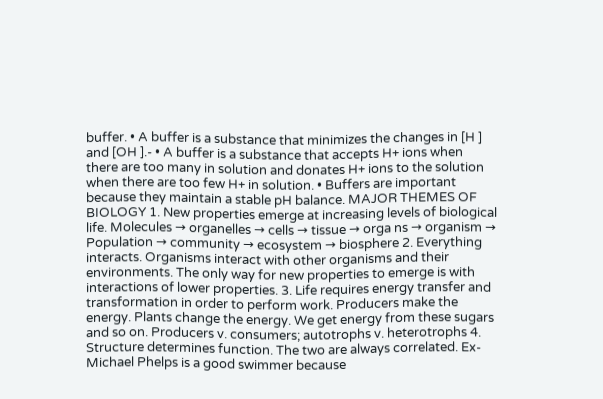buffer. • A buffer is a substance that minimizes the changes in [H ] and [OH ].- • A buffer is a substance that accepts H+ ions when there are too many in solution and donates H+ ions to the solution when there are too few H+ in solution. • Buffers are important because they maintain a stable pH balance. MAJOR THEMES OF BIOLOGY 1. New properties emerge at increasing levels of biological life. Molecules → organelles → cells → tissue → orga ns → organism → Population → community → ecosystem → biosphere 2. Everything interacts. Organisms interact with other organisms and their environments. The only way for new properties to emerge is with interactions of lower properties. 3. Life requires energy transfer and transformation in order to perform work. Producers make the energy. Plants change the energy. We get energy from these sugars and so on. Producers v. consumers; autotrophs v. heterotrophs 4. Structure determines function. The two are always correlated. Ex- Michael Phelps is a good swimmer because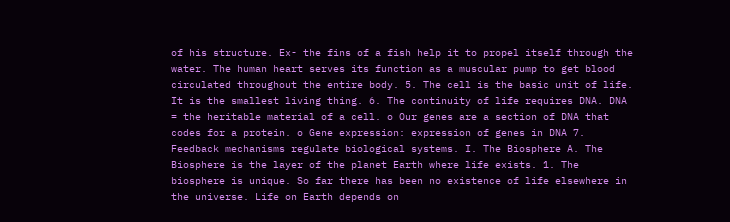of his structure. Ex- the fins of a fish help it to propel itself through the water. The human heart serves its function as a muscular pump to get blood circulated throughout the entire body. 5. The cell is the basic unit of life. It is the smallest living thing. 6. The continuity of life requires DNA. DNA = the heritable material of a cell. o Our genes are a section of DNA that codes for a protein. o Gene expression: expression of genes in DNA 7. Feedback mechanisms regulate biological systems. I. The Biosphere A. The Biosphere is the layer of the planet Earth where life exists. 1. The biosphere is unique. So far there has been no existence of life elsewhere in the universe. Life on Earth depends on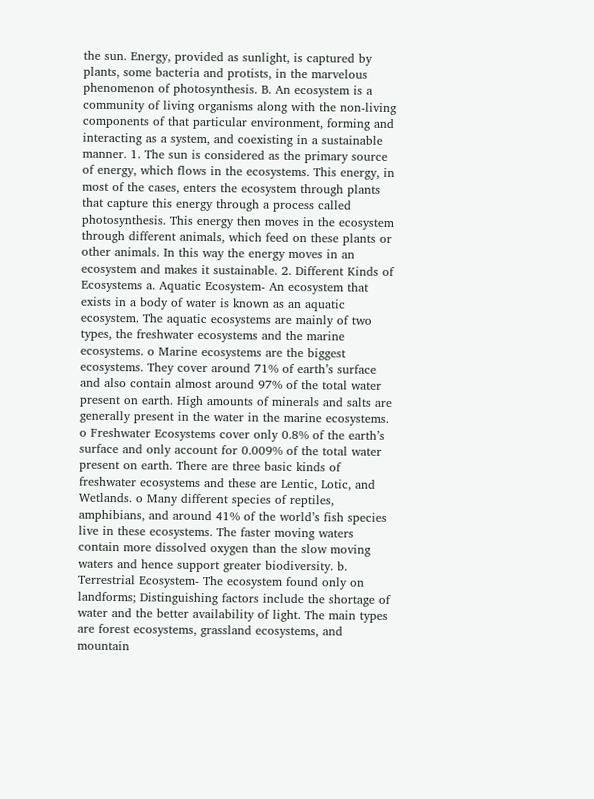the sun. Energy, provided as sunlight, is captured by plants, some bacteria and protists, in the marvelous phenomenon of photosynthesis. B. An ecosystem is a community of living organisms along with the non-living components of that particular environment, forming and interacting as a system, and coexisting in a sustainable manner. 1. The sun is considered as the primary source of energy, which flows in the ecosystems. This energy, in most of the cases, enters the ecosystem through plants that capture this energy through a process called photosynthesis. This energy then moves in the ecosystem through different animals, which feed on these plants or other animals. In this way the energy moves in an ecosystem and makes it sustainable. 2. Different Kinds of Ecosystems a. Aquatic Ecosystem- An ecosystem that exists in a body of water is known as an aquatic ecosystem. The aquatic ecosystems are mainly of two types, the freshwater ecosystems and the marine ecosystems. o Marine ecosystems are the biggest ecosystems. They cover around 71% of earth’s surface and also contain almost around 97% of the total water present on earth. High amounts of minerals and salts are generally present in the water in the marine ecosystems. o Freshwater Ecosystems cover only 0.8% of the earth’s surface and only account for 0.009% of the total water present on earth. There are three basic kinds of freshwater ecosystems and these are Lentic, Lotic, and Wetlands. o Many different species of reptiles, amphibians, and around 41% of the world’s fish species live in these ecosystems. The faster moving waters contain more dissolved oxygen than the slow moving waters and hence support greater biodiversity. b. Terrestrial Ecosystem- The ecosystem found only on landforms; Distinguishing factors include the shortage of water and the better availability of light. The main types are forest ecosystems, grassland ecosystems, and mountain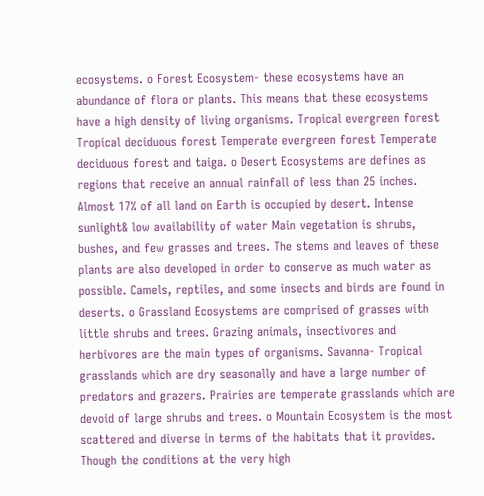ecosystems. o Forest Ecosystem- these ecosystems have an abundance of flora or plants. This means that these ecosystems have a high density of living organisms. Tropical evergreen forest Tropical deciduous forest Temperate evergreen forest Temperate deciduous forest and taiga. o Desert Ecosystems are defines as regions that receive an annual rainfall of less than 25 inches. Almost 17% of all land on Earth is occupied by desert. Intense sunlight& low availability of water Main vegetation is shrubs, bushes, and few grasses and trees. The stems and leaves of these plants are also developed in order to conserve as much water as possible. Camels, reptiles, and some insects and birds are found in deserts. o Grassland Ecosystems are comprised of grasses with little shrubs and trees. Grazing animals, insectivores and herbivores are the main types of organisms. Savanna- Tropical grasslands which are dry seasonally and have a large number of predators and grazers. Prairies are temperate grasslands which are devoid of large shrubs and trees. o Mountain Ecosystem is the most scattered and diverse in terms of the habitats that it provides. Though the conditions at the very high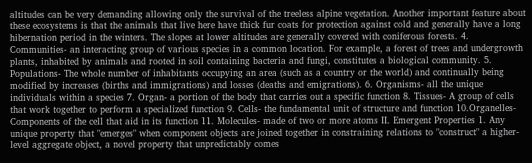altitudes can be very demanding allowing only the survival of the treeless alpine vegetation. Another important feature about these ecosystems is that the animals that live here have thick fur coats for protection against cold and generally have a long hibernation period in the winters. The slopes at lower altitudes are generally covered with coniferous forests. 4. Communities- an interacting group of various species in a common location. For example, a forest of trees and undergrowth plants, inhabited by animals and rooted in soil containing bacteria and fungi, constitutes a biological community. 5. Populations- The whole number of inhabitants occupying an area (such as a country or the world) and continually being modified by increases (births and immigrations) and losses (deaths and emigrations). 6. Organisms- all the unique individuals within a species 7. Organ- a portion of the body that carries out a specific function 8. Tissues- A group of cells that work together to perform a specialized function 9. Cells- the fundamental unit of structure and function 10.Organelles- Components of the cell that aid in its function 11. Molecules- made of two or more atoms II. Emergent Properties 1. Any unique property that "emerges" when component objects are joined together in constraining relations to "construct" a higher-level aggregate object, a novel property that unpredictably comes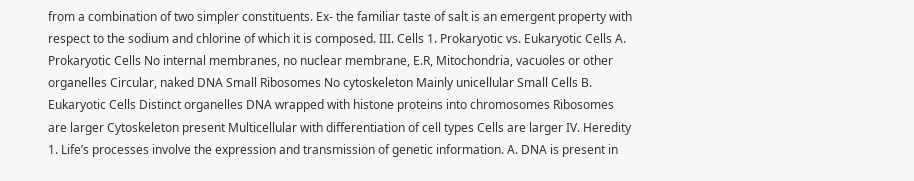from a combination of two simpler constituents. Ex- the familiar taste of salt is an emergent property with respect to the sodium and chlorine of which it is composed. III. Cells 1. Prokaryotic vs. Eukaryotic Cells A. Prokaryotic Cells No internal membranes, no nuclear membrane, E.R, Mitochondria, vacuoles or other organelles Circular, naked DNA Small Ribosomes No cytoskeleton Mainly unicellular Small Cells B. Eukaryotic Cells Distinct organelles DNA wrapped with histone proteins into chromosomes Ribosomes are larger Cytoskeleton present Multicellular with differentiation of cell types Cells are larger IV. Heredity 1. Life’s processes involve the expression and transmission of genetic information. A. DNA is present in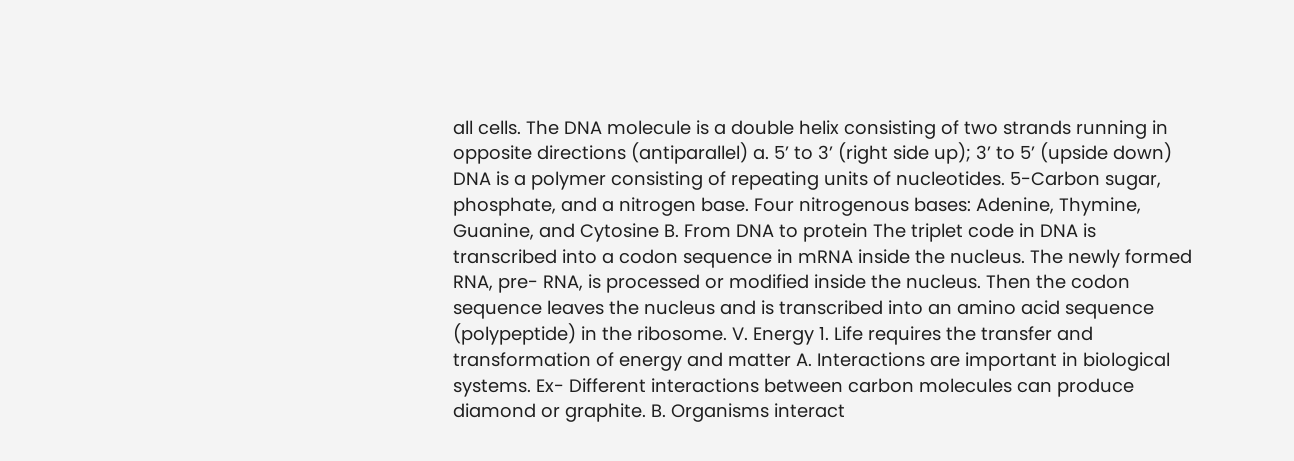all cells. The DNA molecule is a double helix consisting of two strands running in opposite directions (antiparallel) a. 5’ to 3’ (right side up); 3’ to 5’ (upside down) DNA is a polymer consisting of repeating units of nucleotides. 5-Carbon sugar, phosphate, and a nitrogen base. Four nitrogenous bases: Adenine, Thymine, Guanine, and Cytosine B. From DNA to protein The triplet code in DNA is transcribed into a codon sequence in mRNA inside the nucleus. The newly formed RNA, pre- RNA, is processed or modified inside the nucleus. Then the codon sequence leaves the nucleus and is transcribed into an amino acid sequence (polypeptide) in the ribosome. V. Energy 1. Life requires the transfer and transformation of energy and matter A. Interactions are important in biological systems. Ex- Different interactions between carbon molecules can produce diamond or graphite. B. Organisms interact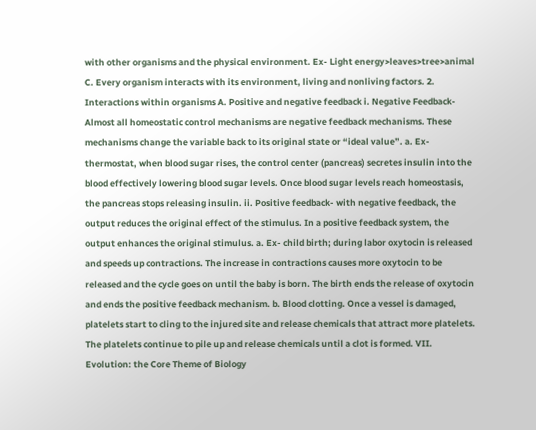with other organisms and the physical environment. Ex- Light energy>leaves>tree>animal C. Every organism interacts with its environment, living and nonliving factors. 2. Interactions within organisms A. Positive and negative feedback i. Negative Feedback- Almost all homeostatic control mechanisms are negative feedback mechanisms. These mechanisms change the variable back to its original state or “ideal value”. a. Ex- thermostat, when blood sugar rises, the control center (pancreas) secretes insulin into the blood effectively lowering blood sugar levels. Once blood sugar levels reach homeostasis, the pancreas stops releasing insulin. ii. Positive feedback- with negative feedback, the output reduces the original effect of the stimulus. In a positive feedback system, the output enhances the original stimulus. a. Ex- child birth; during labor oxytocin is released and speeds up contractions. The increase in contractions causes more oxytocin to be released and the cycle goes on until the baby is born. The birth ends the release of oxytocin and ends the positive feedback mechanism. b. Blood clotting. Once a vessel is damaged, platelets start to cling to the injured site and release chemicals that attract more platelets. The platelets continue to pile up and release chemicals until a clot is formed. VII. Evolution: the Core Theme of Biology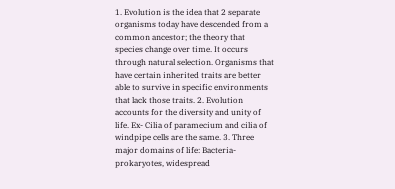1. Evolution is the idea that 2 separate organisms today have descended from a common ancestor; the theory that species change over time. It occurs through natural selection. Organisms that have certain inherited traits are better able to survive in specific environments that lack those traits. 2. Evolution accounts for the diversity and unity of life. Ex- Cilia of paramecium and cilia of windpipe cells are the same. 3. Three major domains of life: Bacteria- prokaryotes, widespread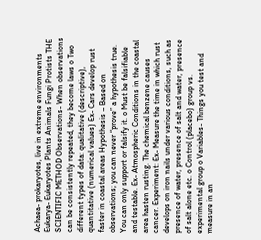Achaea- prokaryotes, live in extreme environments Eukarya- Eukaryotes Plants Animals Fungi Protists THE SCIENTIFIC METHOD Observations- When observations can be consistently repeated, they become laws o Two different types of data: qualitative (descriptive), quantitative (numerical values) Ex- Cars develop rust faster in coastal areas Hypothesis – Based on observations; you can never “prove” a hypothesis true. You can only support or falsify it. o Must be falsifiable and testable. Ex- Atmospheric Conditions in the coastal area hasten rusting. The chemical benzene causes cancer. Experiment: Ex- Measure the time in which rust develops on iron nails under various conditions, such as presence of water, presence of salt and water, presence of salt alone etc. o Control (placebo) group vs. experimental group o Variables- Things you test and measure in an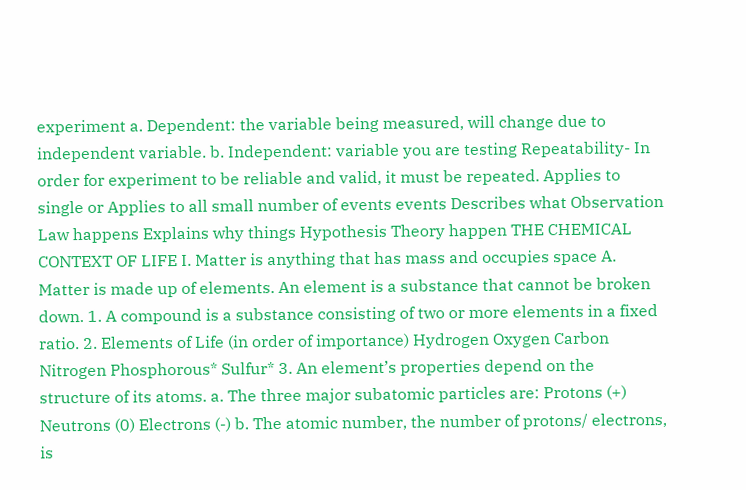experiment a. Dependent: the variable being measured, will change due to independent variable. b. Independent: variable you are testing Repeatability- In order for experiment to be reliable and valid, it must be repeated. Applies to single or Applies to all small number of events events Describes what Observation Law happens Explains why things Hypothesis Theory happen THE CHEMICAL CONTEXT OF LIFE I. Matter is anything that has mass and occupies space A. Matter is made up of elements. An element is a substance that cannot be broken down. 1. A compound is a substance consisting of two or more elements in a fixed ratio. 2. Elements of Life (in order of importance) Hydrogen Oxygen Carbon Nitrogen Phosphorous* Sulfur* 3. An element’s properties depend on the structure of its atoms. a. The three major subatomic particles are: Protons (+) Neutrons (0) Electrons (-) b. The atomic number, the number of protons/ electrons, is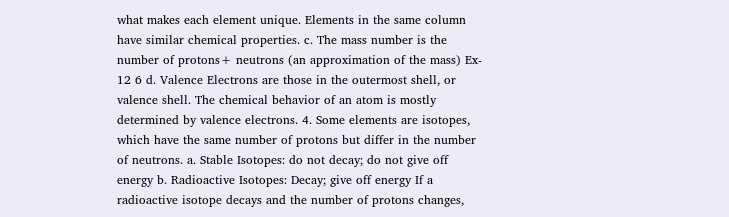what makes each element unique. Elements in the same column have similar chemical properties. c. The mass number is the number of protons+ neutrons (an approximation of the mass) Ex- 12 6 d. Valence Electrons are those in the outermost shell, or valence shell. The chemical behavior of an atom is mostly determined by valence electrons. 4. Some elements are isotopes, which have the same number of protons but differ in the number of neutrons. a. Stable Isotopes: do not decay; do not give off energy b. Radioactive Isotopes: Decay; give off energy If a radioactive isotope decays and the number of protons changes,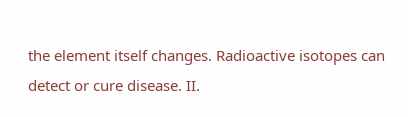the element itself changes. Radioactive isotopes can detect or cure disease. II.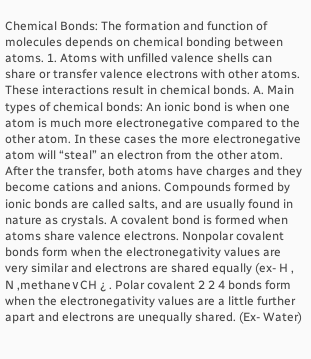Chemical Bonds: The formation and function of molecules depends on chemical bonding between atoms. 1. Atoms with unfilled valence shells can share or transfer valence electrons with other atoms. These interactions result in chemical bonds. A. Main types of chemical bonds: An ionic bond is when one atom is much more electronegative compared to the other atom. In these cases the more electronegative atom will “steal” an electron from the other atom. After the transfer, both atoms have charges and they become cations and anions. Compounds formed by ionic bonds are called salts, and are usually found in nature as crystals. A covalent bond is formed when atoms share valence electrons. Nonpolar covalent bonds form when the electronegativity values are very similar and electrons are shared equally (ex- H , N ,methane∨CH ¿ . Polar covalent 2 2 4 bonds form when the electronegativity values are a little further apart and electrons are unequally shared. (Ex- Water)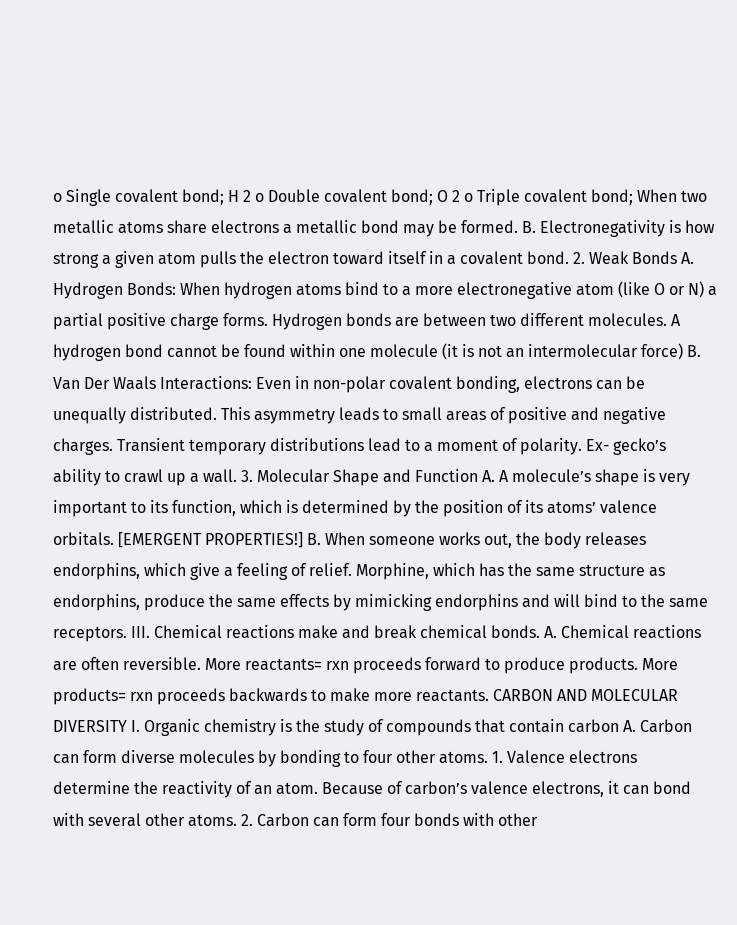o Single covalent bond; H 2 o Double covalent bond; O 2 o Triple covalent bond; When two metallic atoms share electrons a metallic bond may be formed. B. Electronegativity is how strong a given atom pulls the electron toward itself in a covalent bond. 2. Weak Bonds A. Hydrogen Bonds: When hydrogen atoms bind to a more electronegative atom (like O or N) a partial positive charge forms. Hydrogen bonds are between two different molecules. A hydrogen bond cannot be found within one molecule (it is not an intermolecular force) B. Van Der Waals Interactions: Even in non-polar covalent bonding, electrons can be unequally distributed. This asymmetry leads to small areas of positive and negative charges. Transient temporary distributions lead to a moment of polarity. Ex- gecko’s ability to crawl up a wall. 3. Molecular Shape and Function A. A molecule’s shape is very important to its function, which is determined by the position of its atoms’ valence orbitals. [EMERGENT PROPERTIES!] B. When someone works out, the body releases endorphins, which give a feeling of relief. Morphine, which has the same structure as endorphins, produce the same effects by mimicking endorphins and will bind to the same receptors. III. Chemical reactions make and break chemical bonds. A. Chemical reactions are often reversible. More reactants= rxn proceeds forward to produce products. More products= rxn proceeds backwards to make more reactants. CARBON AND MOLECULAR DIVERSITY I. Organic chemistry is the study of compounds that contain carbon A. Carbon can form diverse molecules by bonding to four other atoms. 1. Valence electrons determine the reactivity of an atom. Because of carbon’s valence electrons, it can bond with several other atoms. 2. Carbon can form four bonds with other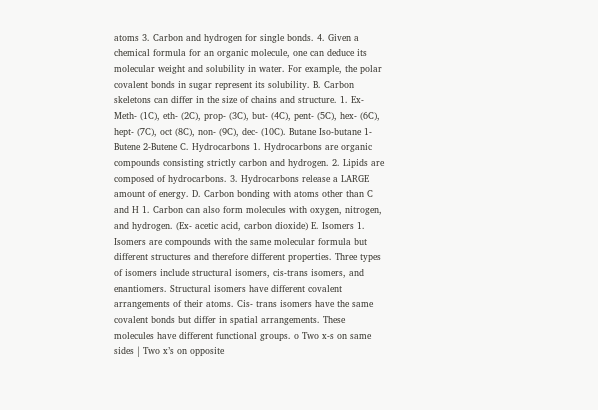atoms 3. Carbon and hydrogen for single bonds. 4. Given a chemical formula for an organic molecule, one can deduce its molecular weight and solubility in water. For example, the polar covalent bonds in sugar represent its solubility. B. Carbon skeletons can differ in the size of chains and structure. 1. Ex- Meth- (1C), eth- (2C), prop- (3C), but- (4C), pent- (5C), hex- (6C), hept- (7C), oct (8C), non- (9C), dec- (10C). Butane Iso-butane 1- Butene 2-Butene C. Hydrocarbons 1. Hydrocarbons are organic compounds consisting strictly carbon and hydrogen. 2. Lipids are composed of hydrocarbons. 3. Hydrocarbons release a LARGE amount of energy. D. Carbon bonding with atoms other than C and H 1. Carbon can also form molecules with oxygen, nitrogen, and hydrogen. (Ex- acetic acid, carbon dioxide) E. Isomers 1. Isomers are compounds with the same molecular formula but different structures and therefore different properties. Three types of isomers include structural isomers, cis-trans isomers, and enantiomers. Structural isomers have different covalent arrangements of their atoms. Cis- trans isomers have the same covalent bonds but differ in spatial arrangements. These molecules have different functional groups. o Two x-s on same sides | Two x’s on opposite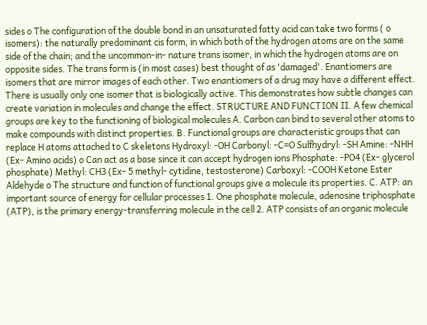sides o The configuration of the double bond in an unsaturated fatty acid can take two forms ( o isomers): the naturally predominant cis form, in which both of the hydrogen atoms are on the same side of the chain; and the uncommon-in- nature trans isomer, in which the hydrogen atoms are on opposite sides. The trans form is (in most cases) best thought of as 'damaged'. Enantiomers are isomers that are mirror images of each other. Two enantiomers of a drug may have a different effect. There is usually only one isomer that is biologically active. This demonstrates how subtle changes can create variation in molecules and change the effect. STRUCTURE AND FUNCTION II. A few chemical groups are key to the functioning of biological molecules A. Carbon can bind to several other atoms to make compounds with distinct properties. B. Functional groups are characteristic groups that can replace H atoms attached to C skeletons Hydroxyl: -OH Carbonyl: -C=O Sulfhydryl: -SH Amine: -NHH (Ex- Amino acids) o Can act as a base since it can accept hydrogen ions Phosphate: -PO4 (Ex- glycerol phosphate) Methyl: CH3 (Ex- 5 methyl- cytidine, testosterone) Carboxyl: -COOH Ketone Ester Aldehyde o The structure and function of functional groups give a molecule its properties. C. ATP: an important source of energy for cellular processes 1. One phosphate molecule, adenosine triphosphate (ATP), is the primary energy-transferring molecule in the cell 2. ATP consists of an organic molecule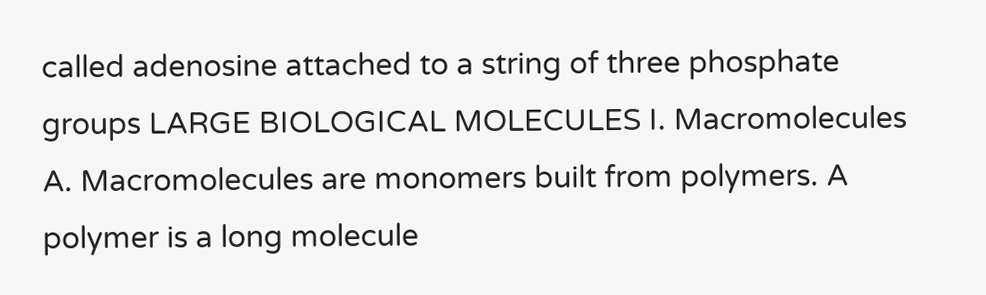called adenosine attached to a string of three phosphate groups LARGE BIOLOGICAL MOLECULES I. Macromolecules A. Macromolecules are monomers built from polymers. A polymer is a long molecule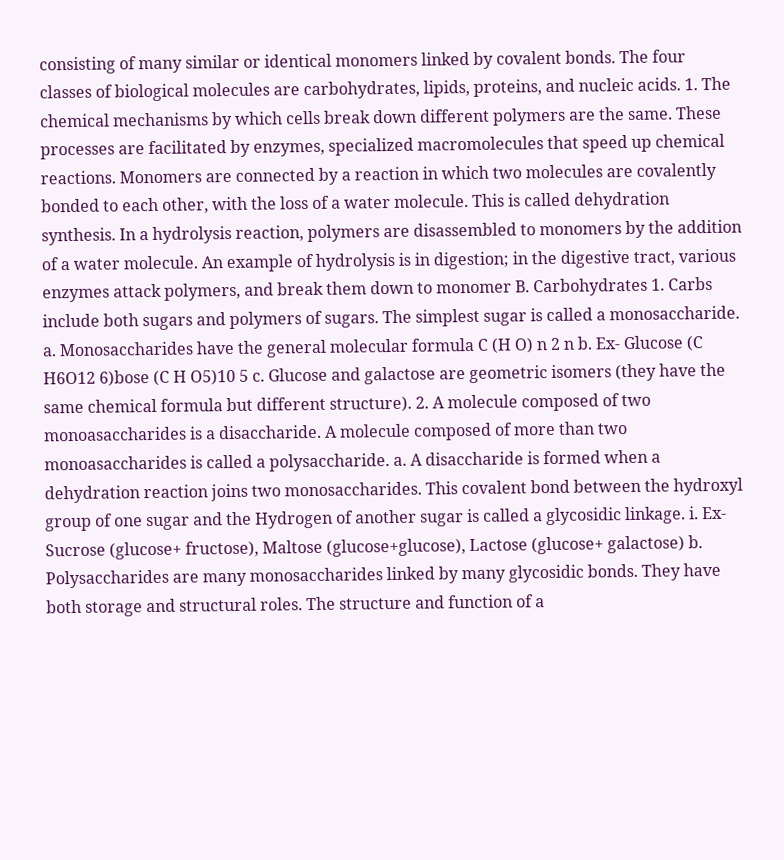consisting of many similar or identical monomers linked by covalent bonds. The four classes of biological molecules are carbohydrates, lipids, proteins, and nucleic acids. 1. The chemical mechanisms by which cells break down different polymers are the same. These processes are facilitated by enzymes, specialized macromolecules that speed up chemical reactions. Monomers are connected by a reaction in which two molecules are covalently bonded to each other, with the loss of a water molecule. This is called dehydration synthesis. In a hydrolysis reaction, polymers are disassembled to monomers by the addition of a water molecule. An example of hydrolysis is in digestion; in the digestive tract, various enzymes attack polymers, and break them down to monomer B. Carbohydrates 1. Carbs include both sugars and polymers of sugars. The simplest sugar is called a monosaccharide. a. Monosaccharides have the general molecular formula C (H O) n 2 n b. Ex- Glucose (C H6O12 6)bose (C H O5)10 5 c. Glucose and galactose are geometric isomers (they have the same chemical formula but different structure). 2. A molecule composed of two monoasaccharides is a disaccharide. A molecule composed of more than two monoasaccharides is called a polysaccharide. a. A disaccharide is formed when a dehydration reaction joins two monosaccharides. This covalent bond between the hydroxyl group of one sugar and the Hydrogen of another sugar is called a glycosidic linkage. i. Ex- Sucrose (glucose+ fructose), Maltose (glucose+glucose), Lactose (glucose+ galactose) b. Polysaccharides are many monosaccharides linked by many glycosidic bonds. They have both storage and structural roles. The structure and function of a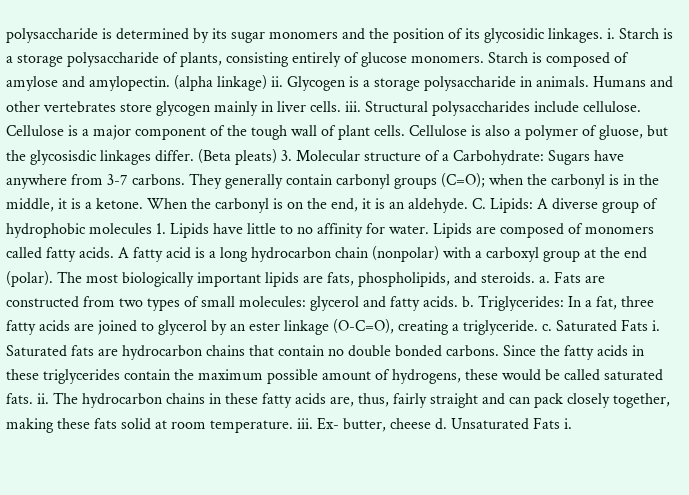polysaccharide is determined by its sugar monomers and the position of its glycosidic linkages. i. Starch is a storage polysaccharide of plants, consisting entirely of glucose monomers. Starch is composed of amylose and amylopectin. (alpha linkage) ii. Glycogen is a storage polysaccharide in animals. Humans and other vertebrates store glycogen mainly in liver cells. iii. Structural polysaccharides include cellulose. Cellulose is a major component of the tough wall of plant cells. Cellulose is also a polymer of gluose, but the glycosisdic linkages differ. (Beta pleats) 3. Molecular structure of a Carbohydrate: Sugars have anywhere from 3-7 carbons. They generally contain carbonyl groups (C=O); when the carbonyl is in the middle, it is a ketone. When the carbonyl is on the end, it is an aldehyde. C. Lipids: A diverse group of hydrophobic molecules 1. Lipids have little to no affinity for water. Lipids are composed of monomers called fatty acids. A fatty acid is a long hydrocarbon chain (nonpolar) with a carboxyl group at the end (polar). The most biologically important lipids are fats, phospholipids, and steroids. a. Fats are constructed from two types of small molecules: glycerol and fatty acids. b. Triglycerides: In a fat, three fatty acids are joined to glycerol by an ester linkage (O-C=O), creating a triglyceride. c. Saturated Fats i. Saturated fats are hydrocarbon chains that contain no double bonded carbons. Since the fatty acids in these triglycerides contain the maximum possible amount of hydrogens, these would be called saturated fats. ii. The hydrocarbon chains in these fatty acids are, thus, fairly straight and can pack closely together, making these fats solid at room temperature. iii. Ex- butter, cheese d. Unsaturated Fats i.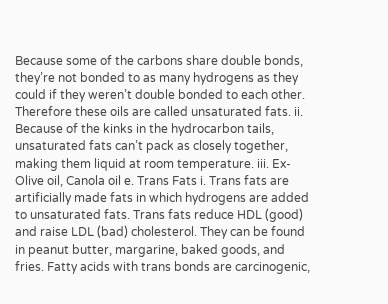Because some of the carbons share double bonds, they’re not bonded to as many hydrogens as they could if they weren’t double bonded to each other. Therefore these oils are called unsaturated fats. ii. Because of the kinks in the hydrocarbon tails, unsaturated fats can’t pack as closely together, making them liquid at room temperature. iii. Ex- Olive oil, Canola oil e. Trans Fats i. Trans fats are artificially made fats in which hydrogens are added to unsaturated fats. Trans fats reduce HDL (good) and raise LDL (bad) cholesterol. They can be found in peanut butter, margarine, baked goods, and fries. Fatty acids with trans bonds are carcinogenic,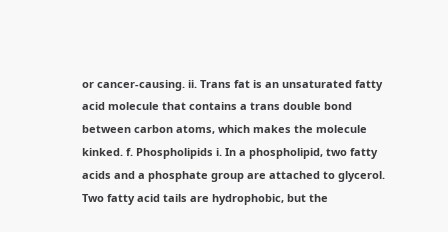or cancer-causing. ii. Trans fat is an unsaturated fatty acid molecule that contains a trans double bond between carbon atoms, which makes the molecule kinked. f. Phospholipids i. In a phospholipid, two fatty acids and a phosphate group are attached to glycerol. Two fatty acid tails are hydrophobic, but the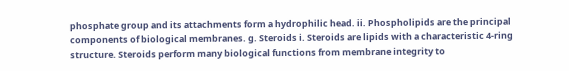phosphate group and its attachments form a hydrophilic head. ii. Phospholipids are the principal components of biological membranes. g. Steroids i. Steroids are lipids with a characteristic 4-ring structure. Steroids perform many biological functions from membrane integrity to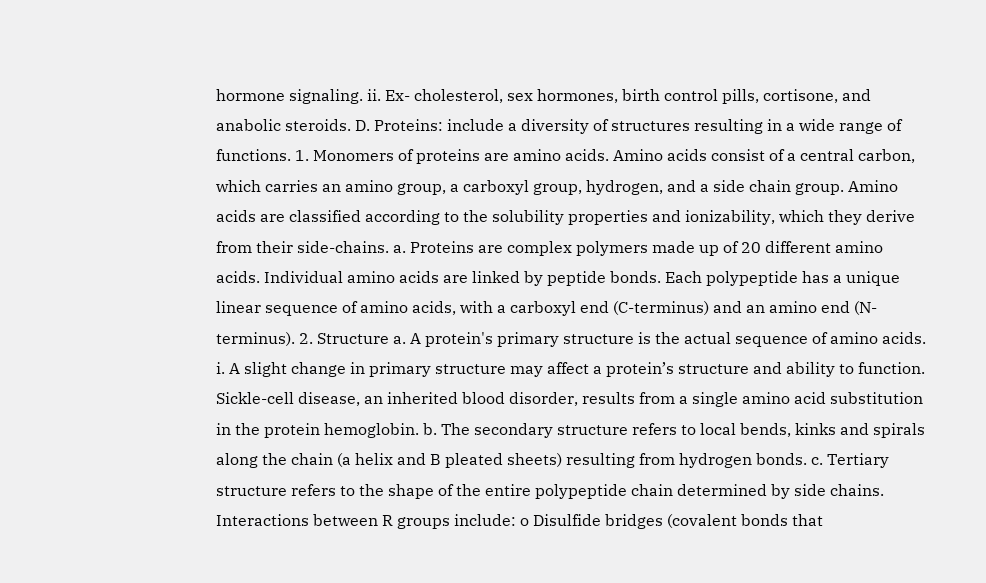hormone signaling. ii. Ex- cholesterol, sex hormones, birth control pills, cortisone, and anabolic steroids. D. Proteins: include a diversity of structures resulting in a wide range of functions. 1. Monomers of proteins are amino acids. Amino acids consist of a central carbon, which carries an amino group, a carboxyl group, hydrogen, and a side chain group. Amino acids are classified according to the solubility properties and ionizability, which they derive from their side-chains. a. Proteins are complex polymers made up of 20 different amino acids. Individual amino acids are linked by peptide bonds. Each polypeptide has a unique linear sequence of amino acids, with a carboxyl end (C-terminus) and an amino end (N-terminus). 2. Structure a. A protein's primary structure is the actual sequence of amino acids. i. A slight change in primary structure may affect a protein’s structure and ability to function. Sickle-cell disease, an inherited blood disorder, results from a single amino acid substitution in the protein hemoglobin. b. The secondary structure refers to local bends, kinks and spirals along the chain (a helix and B pleated sheets) resulting from hydrogen bonds. c. Tertiary structure refers to the shape of the entire polypeptide chain determined by side chains. Interactions between R groups include: o Disulfide bridges (covalent bonds that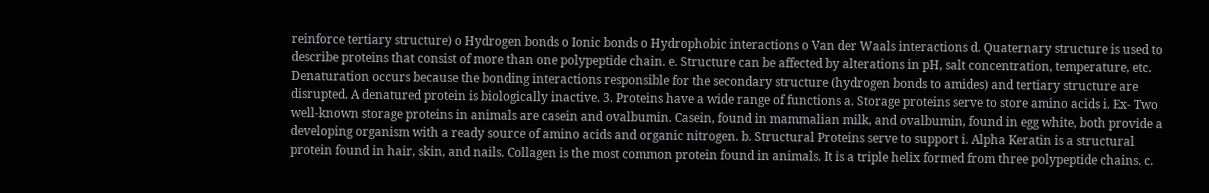reinforce tertiary structure) o Hydrogen bonds o Ionic bonds o Hydrophobic interactions o Van der Waals interactions d. Quaternary structure is used to describe proteins that consist of more than one polypeptide chain. e. Structure can be affected by alterations in pH, salt concentration, temperature, etc. Denaturation occurs because the bonding interactions responsible for the secondary structure (hydrogen bonds to amides) and tertiary structure are disrupted. A denatured protein is biologically inactive. 3. Proteins have a wide range of functions a. Storage proteins serve to store amino acids i. Ex- Two well-known storage proteins in animals are casein and ovalbumin. Casein, found in mammalian milk, and ovalbumin, found in egg white, both provide a developing organism with a ready source of amino acids and organic nitrogen. b. Structural Proteins serve to support i. Alpha Keratin is a structural protein found in hair, skin, and nails. Collagen is the most common protein found in animals. It is a triple helix formed from three polypeptide chains. c.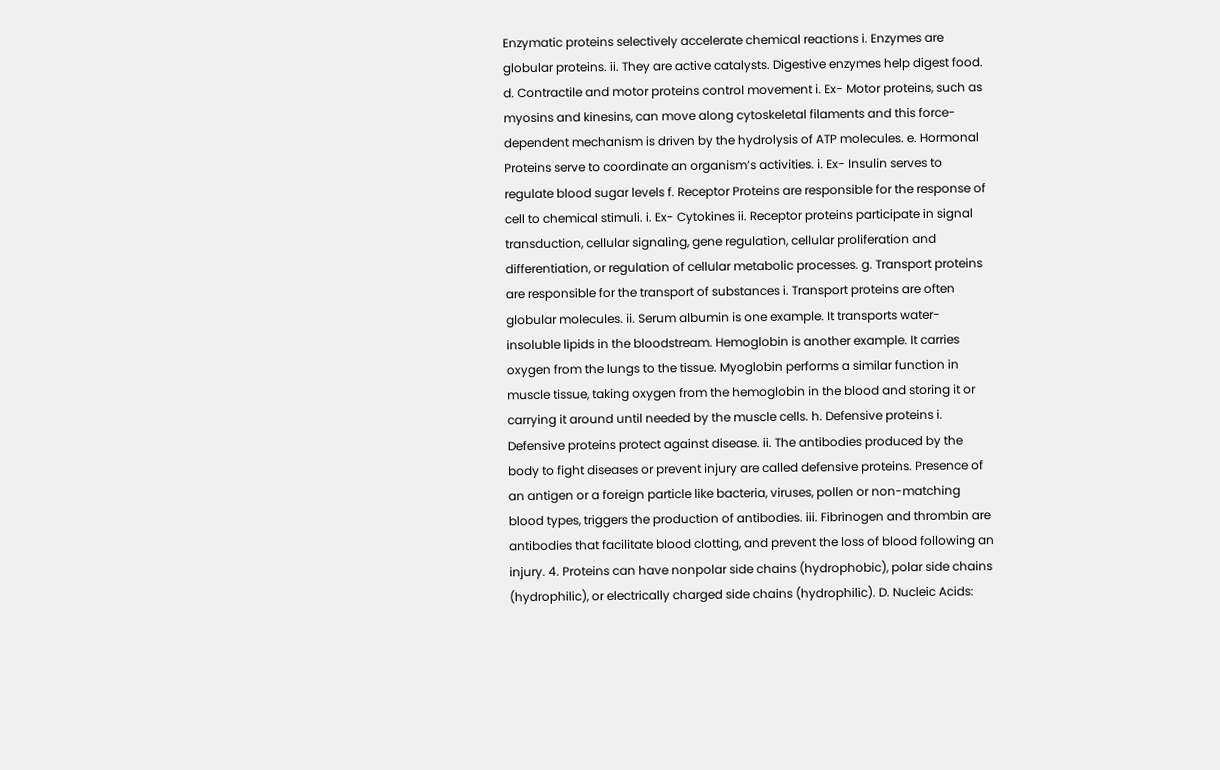Enzymatic proteins selectively accelerate chemical reactions i. Enzymes are globular proteins. ii. They are active catalysts. Digestive enzymes help digest food. d. Contractile and motor proteins control movement i. Ex- Motor proteins, such as myosins and kinesins, can move along cytoskeletal filaments and this force- dependent mechanism is driven by the hydrolysis of ATP molecules. e. Hormonal Proteins serve to coordinate an organism’s activities. i. Ex- Insulin serves to regulate blood sugar levels f. Receptor Proteins are responsible for the response of cell to chemical stimuli. i. Ex- Cytokines ii. Receptor proteins participate in signal transduction, cellular signaling, gene regulation, cellular proliferation and differentiation, or regulation of cellular metabolic processes. g. Transport proteins are responsible for the transport of substances i. Transport proteins are often globular molecules. ii. Serum albumin is one example. It transports water- insoluble lipids in the bloodstream. Hemoglobin is another example. It carries oxygen from the lungs to the tissue. Myoglobin performs a similar function in muscle tissue, taking oxygen from the hemoglobin in the blood and storing it or carrying it around until needed by the muscle cells. h. Defensive proteins i. Defensive proteins protect against disease. ii. The antibodies produced by the body to fight diseases or prevent injury are called defensive proteins. Presence of an antigen or a foreign particle like bacteria, viruses, pollen or non-matching blood types, triggers the production of antibodies. iii. Fibrinogen and thrombin are antibodies that facilitate blood clotting, and prevent the loss of blood following an injury. 4. Proteins can have nonpolar side chains (hydrophobic), polar side chains (hydrophilic), or electrically charged side chains (hydrophilic). D. Nucleic Acids: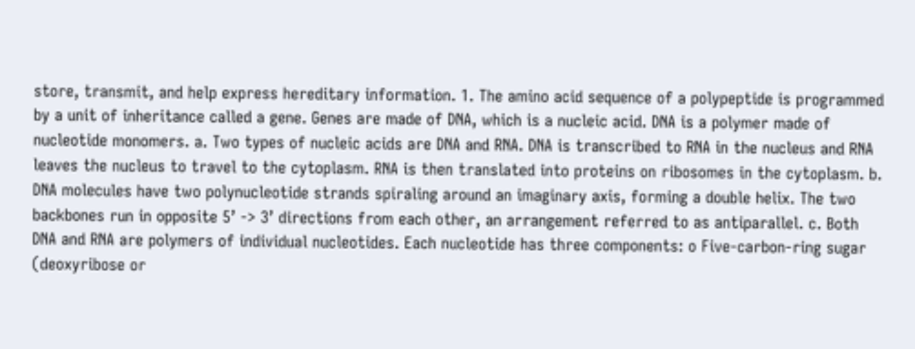store, transmit, and help express hereditary information. 1. The amino acid sequence of a polypeptide is programmed by a unit of inheritance called a gene. Genes are made of DNA, which is a nucleic acid. DNA is a polymer made of nucleotide monomers. a. Two types of nucleic acids are DNA and RNA. DNA is transcribed to RNA in the nucleus and RNA leaves the nucleus to travel to the cytoplasm. RNA is then translated into proteins on ribosomes in the cytoplasm. b. DNA molecules have two polynucleotide strands spiraling around an imaginary axis, forming a double helix. The two backbones run in opposite 5’ -> 3’ directions from each other, an arrangement referred to as antiparallel. c. Both DNA and RNA are polymers of individual nucleotides. Each nucleotide has three components: o Five-carbon-ring sugar (deoxyribose or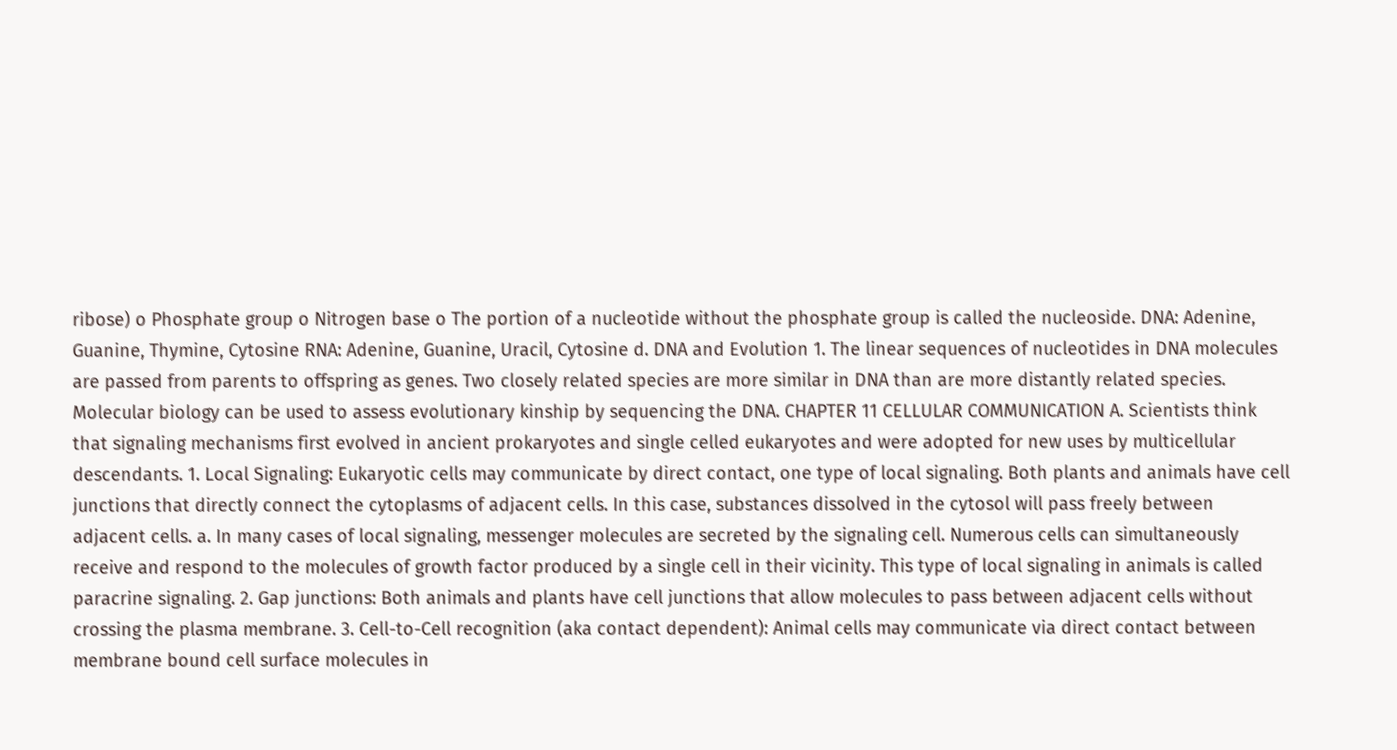ribose) o Phosphate group o Nitrogen base o The portion of a nucleotide without the phosphate group is called the nucleoside. DNA: Adenine, Guanine, Thymine, Cytosine RNA: Adenine, Guanine, Uracil, Cytosine d. DNA and Evolution 1. The linear sequences of nucleotides in DNA molecules are passed from parents to offspring as genes. Two closely related species are more similar in DNA than are more distantly related species. Molecular biology can be used to assess evolutionary kinship by sequencing the DNA. CHAPTER 11 CELLULAR COMMUNICATION A. Scientists think that signaling mechanisms first evolved in ancient prokaryotes and single celled eukaryotes and were adopted for new uses by multicellular descendants. 1. Local Signaling: Eukaryotic cells may communicate by direct contact, one type of local signaling. Both plants and animals have cell junctions that directly connect the cytoplasms of adjacent cells. In this case, substances dissolved in the cytosol will pass freely between adjacent cells. a. In many cases of local signaling, messenger molecules are secreted by the signaling cell. Numerous cells can simultaneously receive and respond to the molecules of growth factor produced by a single cell in their vicinity. This type of local signaling in animals is called paracrine signaling. 2. Gap junctions: Both animals and plants have cell junctions that allow molecules to pass between adjacent cells without crossing the plasma membrane. 3. Cell-to-Cell recognition (aka contact dependent): Animal cells may communicate via direct contact between membrane bound cell surface molecules in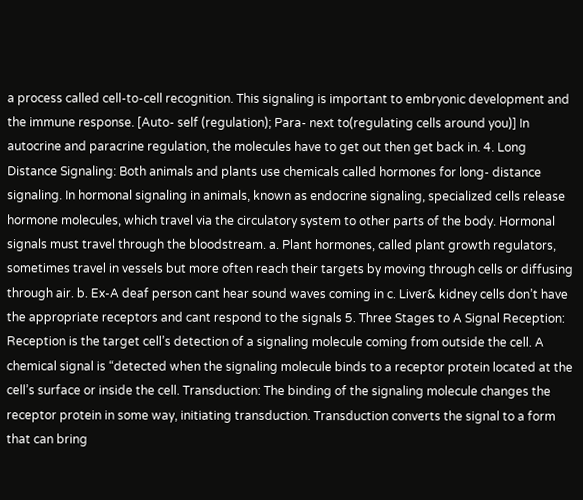a process called cell-to-cell recognition. This signaling is important to embryonic development and the immune response. [Auto- self (regulation); Para- next to(regulating cells around you)] In autocrine and paracrine regulation, the molecules have to get out then get back in. 4. Long Distance Signaling: Both animals and plants use chemicals called hormones for long- distance signaling. In hormonal signaling in animals, known as endocrine signaling, specialized cells release hormone molecules, which travel via the circulatory system to other parts of the body. Hormonal signals must travel through the bloodstream. a. Plant hormones, called plant growth regulators, sometimes travel in vessels but more often reach their targets by moving through cells or diffusing through air. b. Ex-A deaf person cant hear sound waves coming in c. Liver& kidney cells don’t have the appropriate receptors and cant respond to the signals 5. Three Stages to A Signal Reception: Reception is the target cell’s detection of a signaling molecule coming from outside the cell. A chemical signal is “detected when the signaling molecule binds to a receptor protein located at the cell’s surface or inside the cell. Transduction: The binding of the signaling molecule changes the receptor protein in some way, initiating transduction. Transduction converts the signal to a form that can bring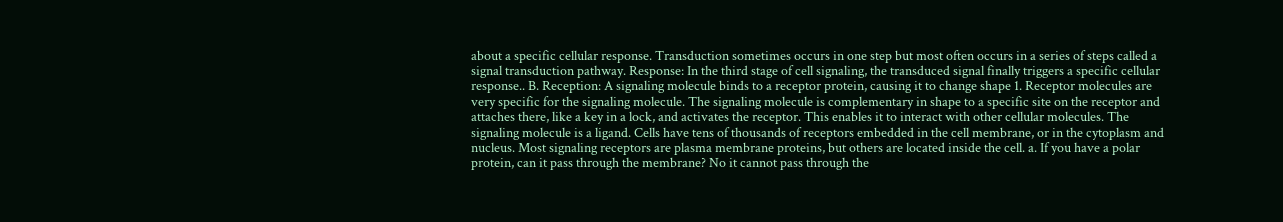about a specific cellular response. Transduction sometimes occurs in one step but most often occurs in a series of steps called a signal transduction pathway. Response: In the third stage of cell signaling, the transduced signal finally triggers a specific cellular response.. B. Reception: A signaling molecule binds to a receptor protein, causing it to change shape 1. Receptor molecules are very specific for the signaling molecule. The signaling molecule is complementary in shape to a specific site on the receptor and attaches there, like a key in a lock, and activates the receptor. This enables it to interact with other cellular molecules. The signaling molecule is a ligand. Cells have tens of thousands of receptors embedded in the cell membrane, or in the cytoplasm and nucleus. Most signaling receptors are plasma membrane proteins, but others are located inside the cell. a. If you have a polar protein, can it pass through the membrane? No it cannot pass through the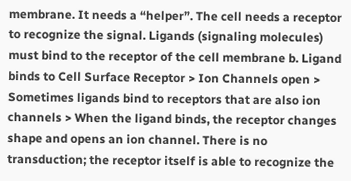membrane. It needs a “helper”. The cell needs a receptor to recognize the signal. Ligands (signaling molecules) must bind to the receptor of the cell membrane b. Ligand binds to Cell Surface Receptor > Ion Channels open > Sometimes ligands bind to receptors that are also ion channels > When the ligand binds, the receptor changes shape and opens an ion channel. There is no transduction; the receptor itself is able to recognize the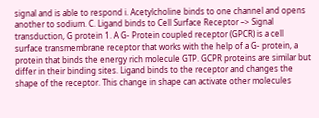signal and is able to respond i. Acetylcholine binds to one channel and opens another to sodium. C. Ligand binds to Cell Surface Receptor –> Signal transduction, G protein 1. A G- Protein coupled receptor (GPCR) is a cell surface transmembrane receptor that works with the help of a G- protein, a protein that binds the energy rich molecule GTP. GCPR proteins are similar but differ in their binding sites. Ligand binds to the receptor and changes the shape of the receptor. This change in shape can activate other molecules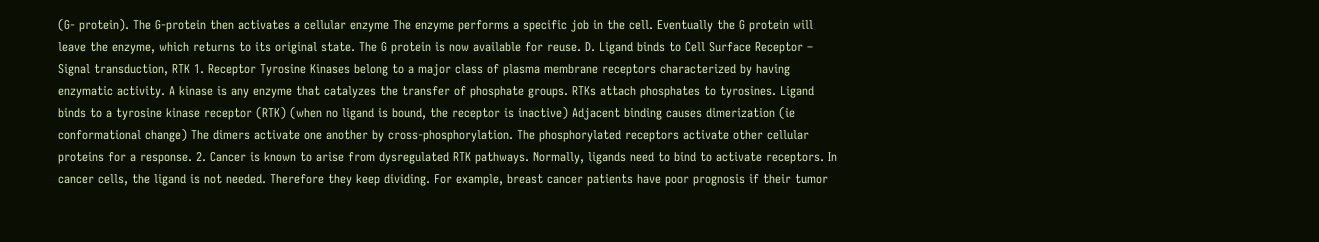(G- protein). The G-protein then activates a cellular enzyme The enzyme performs a specific job in the cell. Eventually the G protein will leave the enzyme, which returns to its original state. The G protein is now available for reuse. D. Ligand binds to Cell Surface Receptor – Signal transduction, RTK 1. Receptor Tyrosine Kinases belong to a major class of plasma membrane receptors characterized by having enzymatic activity. A kinase is any enzyme that catalyzes the transfer of phosphate groups. RTKs attach phosphates to tyrosines. Ligand binds to a tyrosine kinase receptor (RTK) (when no ligand is bound, the receptor is inactive) Adjacent binding causes dimerization (ie conformational change) The dimers activate one another by cross-phosphorylation. The phosphorylated receptors activate other cellular proteins for a response. 2. Cancer is known to arise from dysregulated RTK pathways. Normally, ligands need to bind to activate receptors. In cancer cells, the ligand is not needed. Therefore they keep dividing. For example, breast cancer patients have poor prognosis if their tumor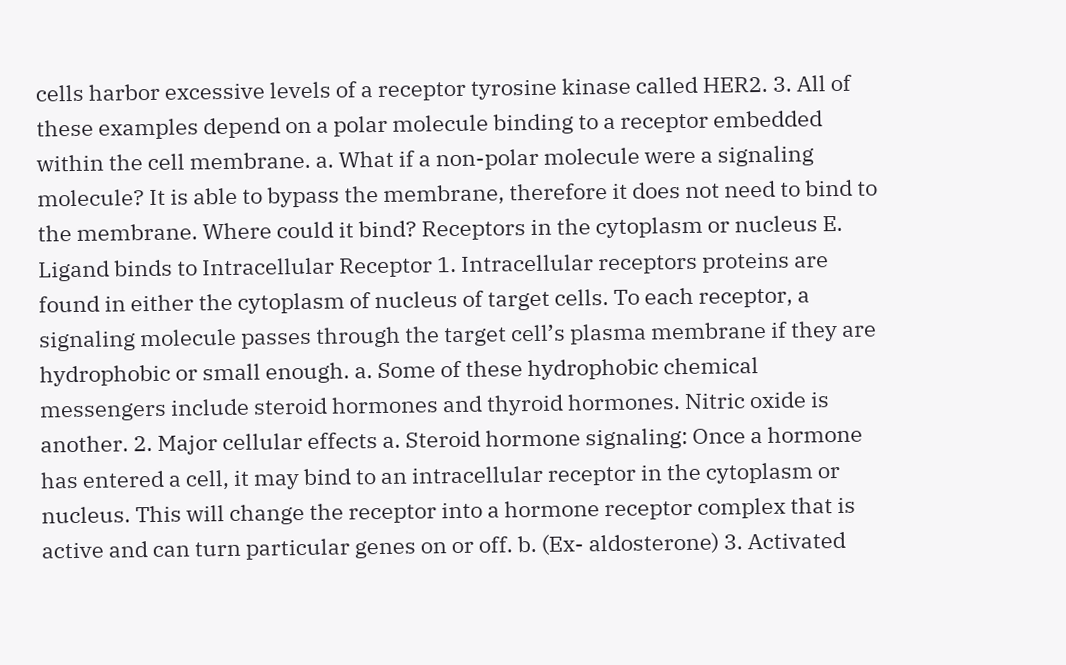cells harbor excessive levels of a receptor tyrosine kinase called HER2. 3. All of these examples depend on a polar molecule binding to a receptor embedded within the cell membrane. a. What if a non-polar molecule were a signaling molecule? It is able to bypass the membrane, therefore it does not need to bind to the membrane. Where could it bind? Receptors in the cytoplasm or nucleus E. Ligand binds to Intracellular Receptor 1. Intracellular receptors proteins are found in either the cytoplasm of nucleus of target cells. To each receptor, a signaling molecule passes through the target cell’s plasma membrane if they are hydrophobic or small enough. a. Some of these hydrophobic chemical messengers include steroid hormones and thyroid hormones. Nitric oxide is another. 2. Major cellular effects a. Steroid hormone signaling: Once a hormone has entered a cell, it may bind to an intracellular receptor in the cytoplasm or nucleus. This will change the receptor into a hormone receptor complex that is active and can turn particular genes on or off. b. (Ex- aldosterone) 3. Activated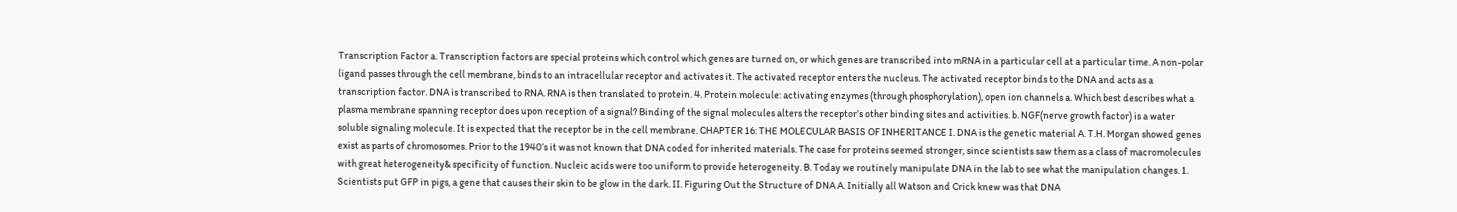Transcription Factor a. Transcription factors are special proteins which control which genes are turned on, or which genes are transcribed into mRNA in a particular cell at a particular time. A non-polar ligand passes through the cell membrane, binds to an intracellular receptor and activates it. The activated receptor enters the nucleus. The activated receptor binds to the DNA and acts as a transcription factor. DNA is transcribed to RNA. RNA is then translated to protein. 4. Protein molecule: activating enzymes (through phosphorylation), open ion channels a. Which best describes what a plasma membrane spanning receptor does upon reception of a signal? Binding of the signal molecules alters the receptor’s other binding sites and activities. b. NGF(nerve growth factor) is a water soluble signaling molecule. It is expected that the receptor be in the cell membrane. CHAPTER 16: THE MOLECULAR BASIS OF INHERITANCE I. DNA is the genetic material A. T.H. Morgan showed genes exist as parts of chromosomes. Prior to the 1940’s it was not known that DNA coded for inherited materials. The case for proteins seemed stronger, since scientists saw them as a class of macromolecules with great heterogeneity& specificity of function. Nucleic acids were too uniform to provide heterogeneity. B. Today we routinely manipulate DNA in the lab to see what the manipulation changes. 1. Scientists put GFP in pigs, a gene that causes their skin to be glow in the dark. II. Figuring Out the Structure of DNA A. Initially all Watson and Crick knew was that DNA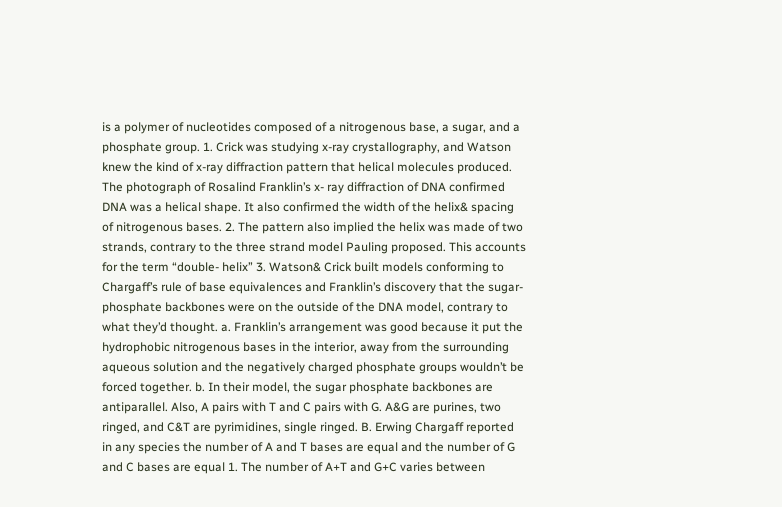is a polymer of nucleotides composed of a nitrogenous base, a sugar, and a phosphate group. 1. Crick was studying x-ray crystallography, and Watson knew the kind of x-ray diffraction pattern that helical molecules produced. The photograph of Rosalind Franklin’s x- ray diffraction of DNA confirmed DNA was a helical shape. It also confirmed the width of the helix& spacing of nitrogenous bases. 2. The pattern also implied the helix was made of two strands, contrary to the three strand model Pauling proposed. This accounts for the term “double- helix” 3. Watson& Crick built models conforming to Chargaff’s rule of base equivalences and Franklin’s discovery that the sugar-phosphate backbones were on the outside of the DNA model, contrary to what they’d thought. a. Franklin’s arrangement was good because it put the hydrophobic nitrogenous bases in the interior, away from the surrounding aqueous solution and the negatively charged phosphate groups wouldn’t be forced together. b. In their model, the sugar phosphate backbones are antiparallel. Also, A pairs with T and C pairs with G. A&G are purines, two ringed, and C&T are pyrimidines, single ringed. B. Erwing Chargaff reported in any species the number of A and T bases are equal and the number of G and C bases are equal 1. The number of A+T and G+C varies between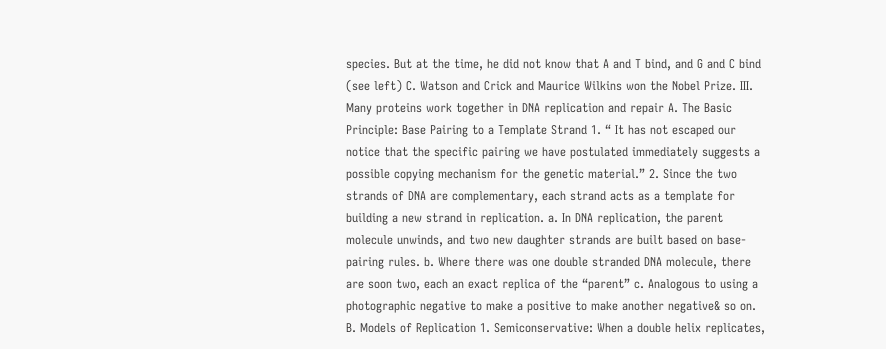species. But at the time, he did not know that A and T bind, and G and C bind (see left) C. Watson and Crick and Maurice Wilkins won the Nobel Prize. III. Many proteins work together in DNA replication and repair A. The Basic Principle: Base Pairing to a Template Strand 1. “ It has not escaped our notice that the specific pairing we have postulated immediately suggests a possible copying mechanism for the genetic material.” 2. Since the two strands of DNA are complementary, each strand acts as a template for building a new strand in replication. a. In DNA replication, the parent molecule unwinds, and two new daughter strands are built based on base-pairing rules. b. Where there was one double stranded DNA molecule, there are soon two, each an exact replica of the “parent” c. Analogous to using a photographic negative to make a positive to make another negative& so on. B. Models of Replication 1. Semiconservative: When a double helix replicates,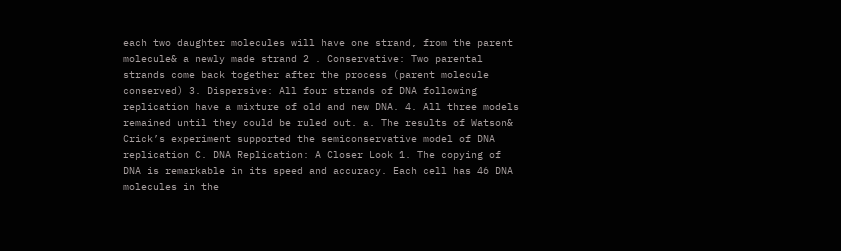each two daughter molecules will have one strand, from the parent molecule& a newly made strand 2 . Conservative: Two parental strands come back together after the process (parent molecule conserved) 3. Dispersive: All four strands of DNA following replication have a mixture of old and new DNA. 4. All three models remained until they could be ruled out. a. The results of Watson& Crick’s experiment supported the semiconservative model of DNA replication C. DNA Replication: A Closer Look 1. The copying of DNA is remarkable in its speed and accuracy. Each cell has 46 DNA molecules in the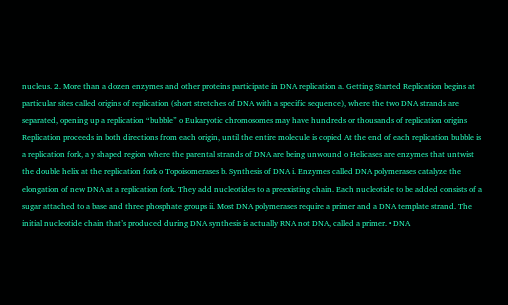nucleus. 2. More than a dozen enzymes and other proteins participate in DNA replication a. Getting Started Replication begins at particular sites called origins of replication (short stretches of DNA with a specific sequence), where the two DNA strands are separated, opening up a replication “bubble” o Eukaryotic chromosomes may have hundreds or thousands of replication origins Replication proceeds in both directions from each origin, until the entire molecule is copied At the end of each replication bubble is a replication fork, a y shaped region where the parental strands of DNA are being unwound o Helicases are enzymes that untwist the double helix at the replication fork o Topoisomerases b. Synthesis of DNA i. Enzymes called DNA polymerases catalyze the elongation of new DNA at a replication fork. They add nucleotides to a preexisting chain. Each nucleotide to be added consists of a sugar attached to a base and three phosphate groups ii. Most DNA polymerases require a primer and a DNA template strand. The initial nucleotide chain that’s produced during DNA synthesis is actually RNA not DNA, called a primer. • DNA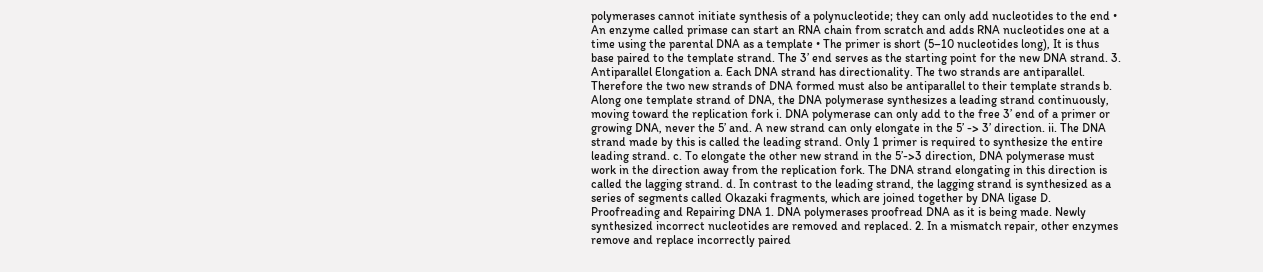polymerases cannot initiate synthesis of a polynucleotide; they can only add nucleotides to the end • An enzyme called primase can start an RNA chain from scratch and adds RNA nucleotides one at a time using the parental DNA as a template • The primer is short (5–10 nucleotides long), It is thus base paired to the template strand. The 3’ end serves as the starting point for the new DNA strand. 3. Antiparallel Elongation a. Each DNA strand has directionality. The two strands are antiparallel. Therefore the two new strands of DNA formed must also be antiparallel to their template strands b. Along one template strand of DNA, the DNA polymerase synthesizes a leading strand continuously, moving toward the replication fork i. DNA polymerase can only add to the free 3’ end of a primer or growing DNA, never the 5’ and. A new strand can only elongate in the 5’ -> 3’ direction. ii. The DNA strand made by this is called the leading strand. Only 1 primer is required to synthesize the entire leading strand. c. To elongate the other new strand in the 5’->3 direction, DNA polymerase must work in the direction away from the replication fork. The DNA strand elongating in this direction is called the lagging strand. d. In contrast to the leading strand, the lagging strand is synthesized as a series of segments called Okazaki fragments, which are joined together by DNA ligase D. Proofreading and Repairing DNA 1. DNA polymerases proofread DNA as it is being made. Newly synthesized incorrect nucleotides are removed and replaced. 2. In a mismatch repair, other enzymes remove and replace incorrectly paired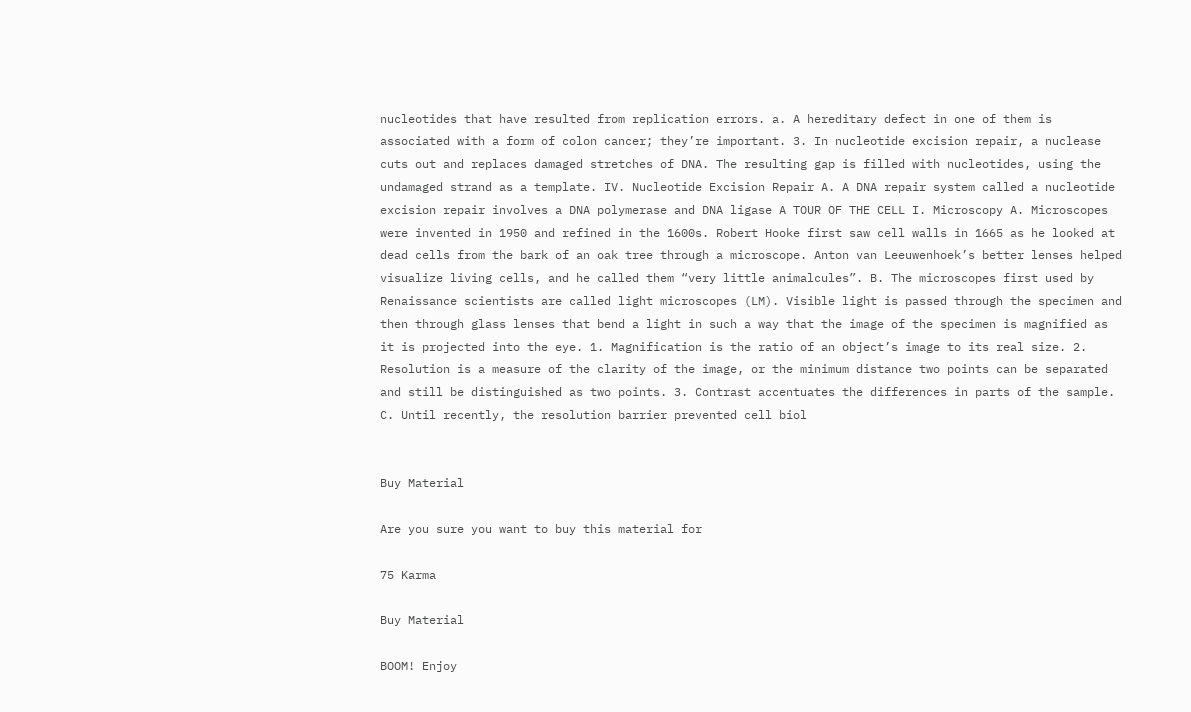nucleotides that have resulted from replication errors. a. A hereditary defect in one of them is associated with a form of colon cancer; they’re important. 3. In nucleotide excision repair, a nuclease cuts out and replaces damaged stretches of DNA. The resulting gap is filled with nucleotides, using the undamaged strand as a template. IV. Nucleotide Excision Repair A. A DNA repair system called a nucleotide excision repair involves a DNA polymerase and DNA ligase A TOUR OF THE CELL I. Microscopy A. Microscopes were invented in 1950 and refined in the 1600s. Robert Hooke first saw cell walls in 1665 as he looked at dead cells from the bark of an oak tree through a microscope. Anton van Leeuwenhoek’s better lenses helped visualize living cells, and he called them “very little animalcules”. B. The microscopes first used by Renaissance scientists are called light microscopes (LM). Visible light is passed through the specimen and then through glass lenses that bend a light in such a way that the image of the specimen is magnified as it is projected into the eye. 1. Magnification is the ratio of an object’s image to its real size. 2. Resolution is a measure of the clarity of the image, or the minimum distance two points can be separated and still be distinguished as two points. 3. Contrast accentuates the differences in parts of the sample. C. Until recently, the resolution barrier prevented cell biol


Buy Material

Are you sure you want to buy this material for

75 Karma

Buy Material

BOOM! Enjoy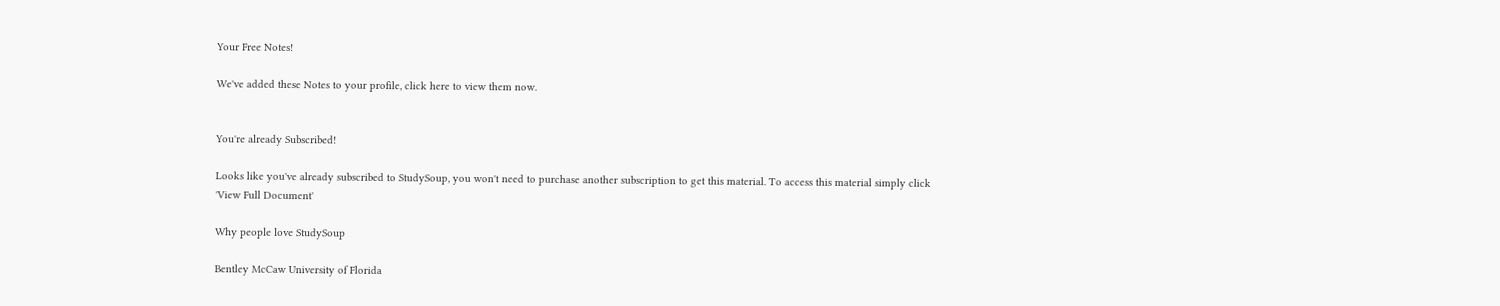Your Free Notes!

We've added these Notes to your profile, click here to view them now.


You're already Subscribed!

Looks like you've already subscribed to StudySoup, you won't need to purchase another subscription to get this material. To access this material simply click 'View Full Document'

Why people love StudySoup

Bentley McCaw University of Florida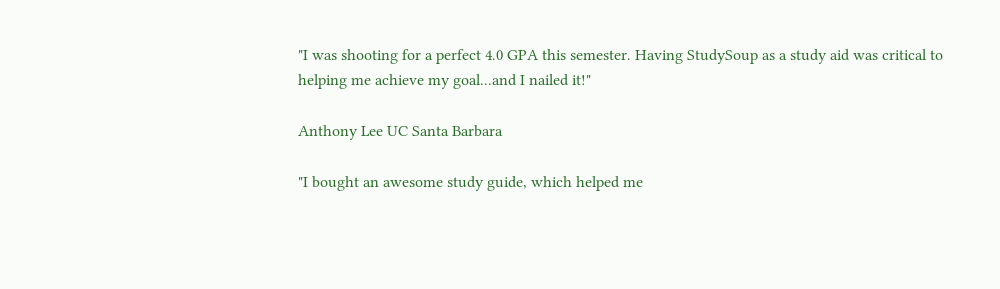"I was shooting for a perfect 4.0 GPA this semester. Having StudySoup as a study aid was critical to helping me achieve my goal...and I nailed it!"

Anthony Lee UC Santa Barbara

"I bought an awesome study guide, which helped me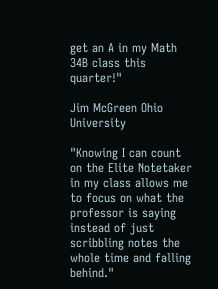get an A in my Math 34B class this quarter!"

Jim McGreen Ohio University

"Knowing I can count on the Elite Notetaker in my class allows me to focus on what the professor is saying instead of just scribbling notes the whole time and falling behind."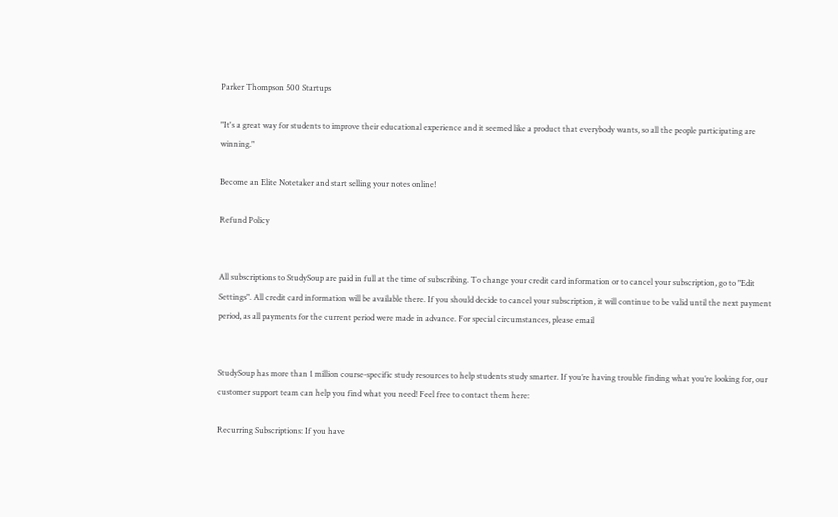Parker Thompson 500 Startups

"It's a great way for students to improve their educational experience and it seemed like a product that everybody wants, so all the people participating are winning."

Become an Elite Notetaker and start selling your notes online!

Refund Policy


All subscriptions to StudySoup are paid in full at the time of subscribing. To change your credit card information or to cancel your subscription, go to "Edit Settings". All credit card information will be available there. If you should decide to cancel your subscription, it will continue to be valid until the next payment period, as all payments for the current period were made in advance. For special circumstances, please email


StudySoup has more than 1 million course-specific study resources to help students study smarter. If you’re having trouble finding what you’re looking for, our customer support team can help you find what you need! Feel free to contact them here:

Recurring Subscriptions: If you have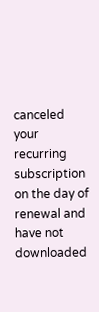canceled your recurring subscription on the day of renewal and have not downloaded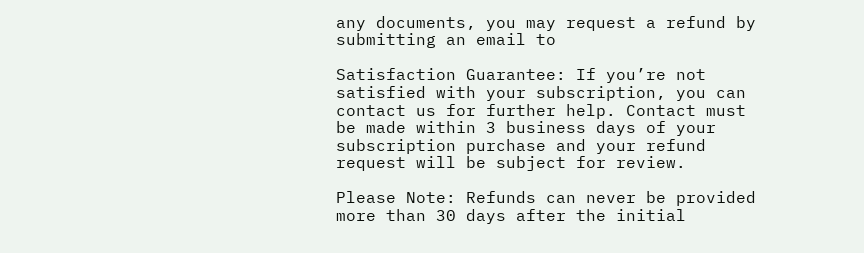any documents, you may request a refund by submitting an email to

Satisfaction Guarantee: If you’re not satisfied with your subscription, you can contact us for further help. Contact must be made within 3 business days of your subscription purchase and your refund request will be subject for review.

Please Note: Refunds can never be provided more than 30 days after the initial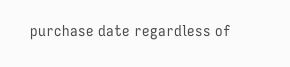purchase date regardless of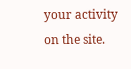your activity on the site.